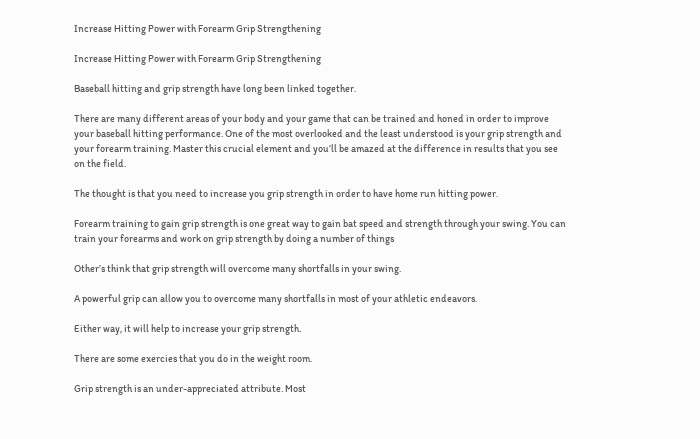Increase Hitting Power with Forearm Grip Strengthening

Increase Hitting Power with Forearm Grip Strengthening

Baseball hitting and grip strength have long been linked together.

There are many different areas of your body and your game that can be trained and honed in order to improve your baseball hitting performance. One of the most overlooked and the least understood is your grip strength and your forearm training. Master this crucial element and you’ll be amazed at the difference in results that you see on the field.

The thought is that you need to increase you grip strength in order to have home run hitting power.

Forearm training to gain grip strength is one great way to gain bat speed and strength through your swing. You can train your forearms and work on grip strength by doing a number of things

Other’s think that grip strength will overcome many shortfalls in your swing.

A powerful grip can allow you to overcome many shortfalls in most of your athletic endeavors.

Either way, it will help to increase your grip strength.

There are some exercies that you do in the weight room.

Grip strength is an under-appreciated attribute. Most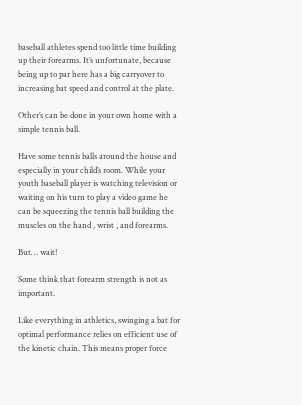baseball athletes spend too little time building up their forearms. It’s unfortunate, because being up to par here has a big carryover to increasing bat speed and control at the plate.

Other’s can be done in your own home with a simple tennis ball.

Have some tennis balls around the house and especially in your child’s room. While your youth baseball player is watching television or waiting on his turn to play a video game he can be squeezing the tennis ball building the muscles on the hand , wrist , and forearms.

But… wait!

Some think that forearm strength is not as important.

Like everything in athletics, swinging a bat for optimal performance relies on efficient use of the kinetic chain. This means proper force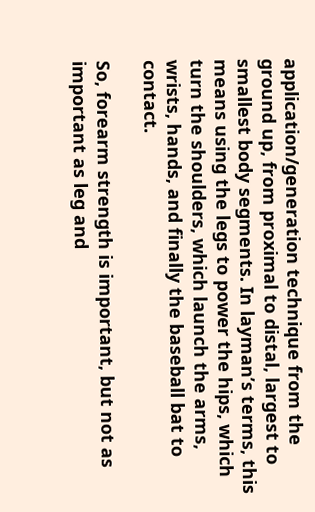application/generation technique from the ground up, from proximal to distal, largest to smallest body segments. In layman’s terms, this means using the legs to power the hips, which turn the shoulders, which launch the arms, wrists, hands, and finally the baseball bat to contact.

So, forearm strength is important, but not as important as leg and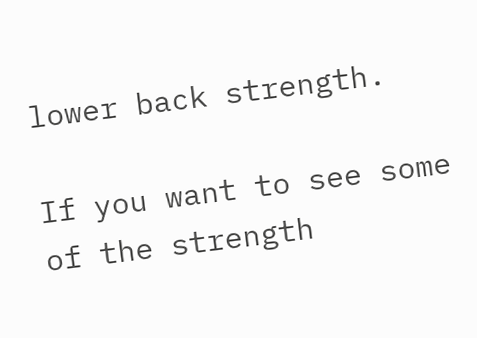lower back strength.

If you want to see some of the strength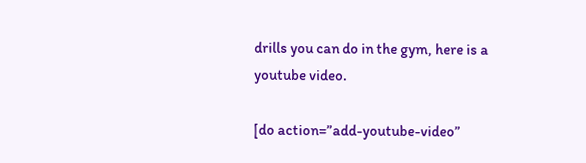drills you can do in the gym, here is a youtube video.

[do action=”add-youtube-video”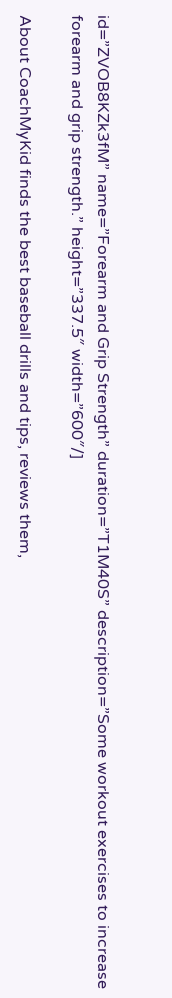id=”ZVOB8KZk3fM” name=”Forearm and Grip Strength” duration=”T1M40S” description=”Some workout exercises to increase forearm and grip strength.” height=”337.5″ width=”600″/]

About CoachMyKid finds the best baseball drills and tips, reviews them,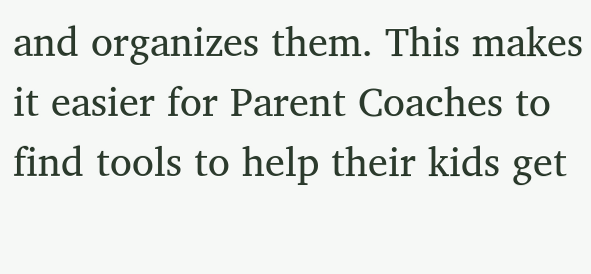and organizes them. This makes it easier for Parent Coaches to find tools to help their kids get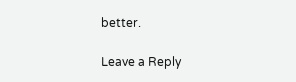better.

Leave a Reply